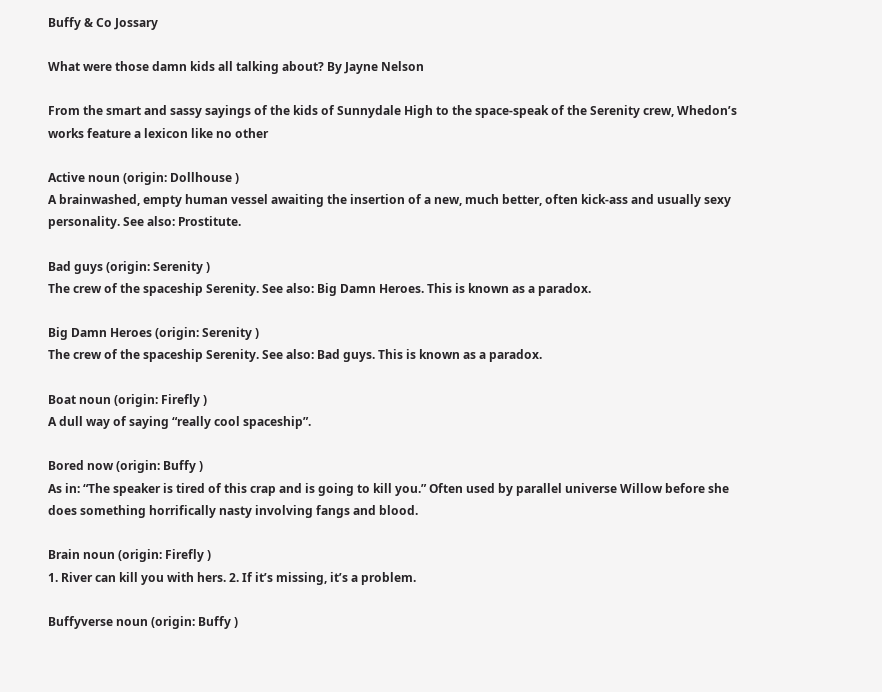Buffy & Co Jossary

What were those damn kids all talking about? By Jayne Nelson

From the smart and sassy sayings of the kids of Sunnydale High to the space-speak of the Serenity crew, Whedon’s works feature a lexicon like no other

Active noun (origin: Dollhouse )
A brainwashed, empty human vessel awaiting the insertion of a new, much better, often kick-ass and usually sexy personality. See also: Prostitute.

Bad guys (origin: Serenity )
The crew of the spaceship Serenity. See also: Big Damn Heroes. This is known as a paradox.

Big Damn Heroes (origin: Serenity )
The crew of the spaceship Serenity. See also: Bad guys. This is known as a paradox.

Boat noun (origin: Firefly )
A dull way of saying “really cool spaceship”.

Bored now (origin: Buffy )
As in: “The speaker is tired of this crap and is going to kill you.” Often used by parallel universe Willow before she does something horrifically nasty involving fangs and blood.

Brain noun (origin: Firefly )
1. River can kill you with hers. 2. If it’s missing, it’s a problem.

Buffyverse noun (origin: Buffy )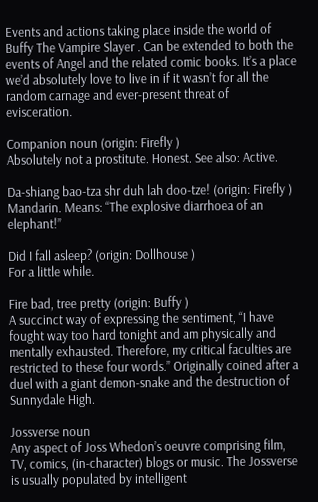Events and actions taking place inside the world of Buffy The Vampire Slayer . Can be extended to both the events of Angel and the related comic books. It’s a place we’d absolutely love to live in if it wasn’t for all the random carnage and ever-present threat of evisceration.

Companion noun (origin: Firefly )
Absolutely not a prostitute. Honest. See also: Active.

Da-shiang bao-tza shr duh lah doo-tze! (origin: Firefly )
Mandarin. Means: “The explosive diarrhoea of an elephant!”

Did I fall asleep? (origin: Dollhouse )
For a little while.

Fire bad, tree pretty (origin: Buffy )
A succinct way of expressing the sentiment, “I have fought way too hard tonight and am physically and mentally exhausted. Therefore, my critical faculties are restricted to these four words.” Originally coined after a duel with a giant demon-snake and the destruction of Sunnydale High.

Jossverse noun
Any aspect of Joss Whedon’s oeuvre comprising film, TV, comics, (in-character) blogs or music. The Jossverse is usually populated by intelligent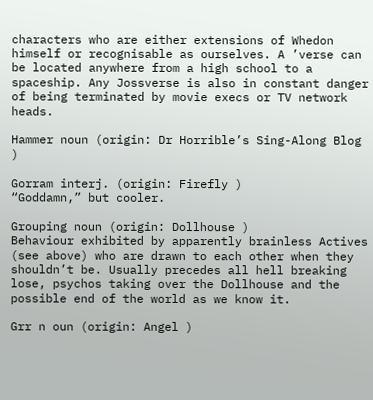characters who are either extensions of Whedon himself or recognisable as ourselves. A ’verse can be located anywhere from a high school to a spaceship. Any Jossverse is also in constant danger of being terminated by movie execs or TV network heads.

Hammer noun (origin: Dr Horrible’s Sing-Along Blog )

Gorram interj. (origin: Firefly )
“Goddamn,” but cooler.

Grouping noun (origin: Dollhouse )
Behaviour exhibited by apparently brainless Actives (see above) who are drawn to each other when they shouldn’t be. Usually precedes all hell breaking lose, psychos taking over the Dollhouse and the possible end of the world as we know it.

Grr n oun (origin: Angel )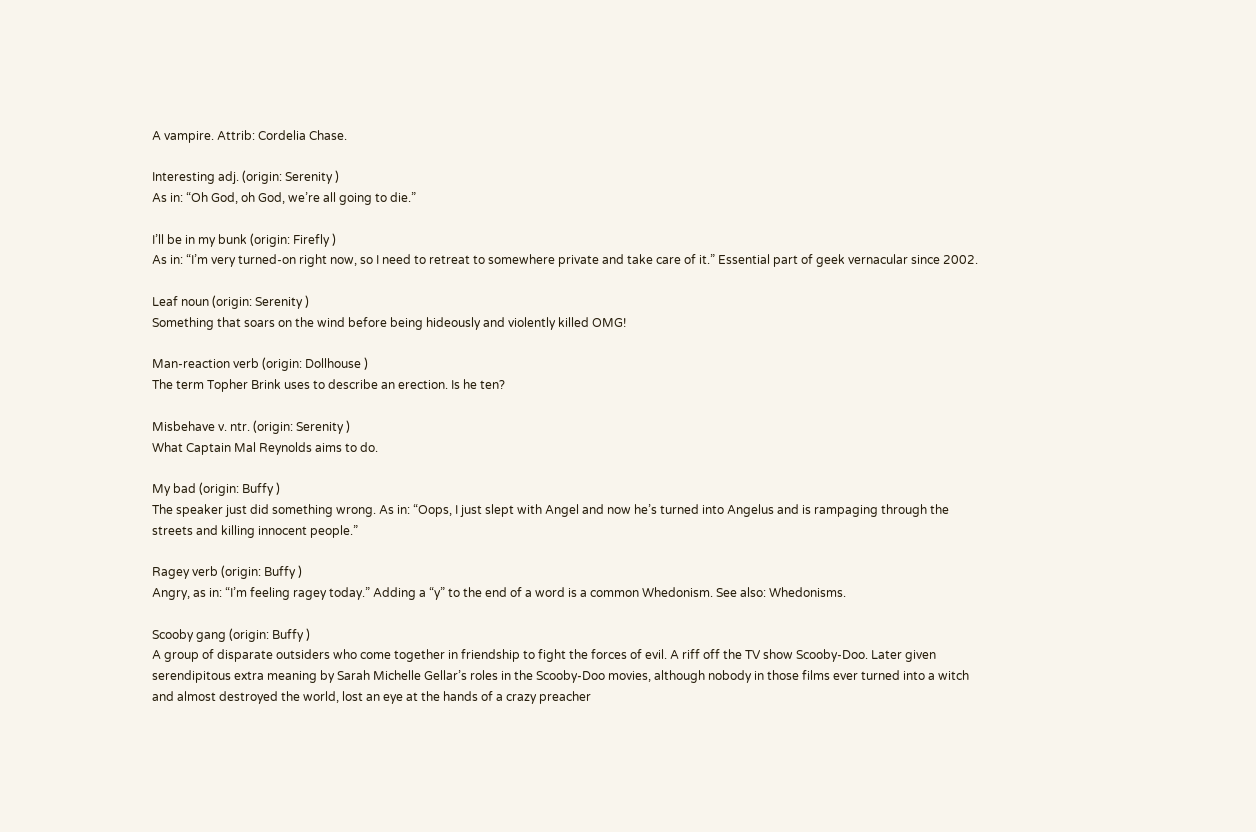A vampire. Attrib: Cordelia Chase.

Interesting adj. (origin: Serenity )
As in: “Oh God, oh God, we’re all going to die.”

I’ll be in my bunk (origin: Firefly )
As in: “I’m very turned-on right now, so I need to retreat to somewhere private and take care of it.” Essential part of geek vernacular since 2002.

Leaf noun (origin: Serenity )
Something that soars on the wind before being hideously and violently killed OMG!

Man-reaction verb (origin: Dollhouse )
The term Topher Brink uses to describe an erection. Is he ten?

Misbehave v. ntr. (origin: Serenity )
What Captain Mal Reynolds aims to do.

My bad (origin: Buffy )
The speaker just did something wrong. As in: “Oops, I just slept with Angel and now he’s turned into Angelus and is rampaging through the streets and killing innocent people.”

Ragey verb (origin: Buffy )
Angry, as in: “I’m feeling ragey today.” Adding a “y” to the end of a word is a common Whedonism. See also: Whedonisms.

Scooby gang (origin: Buffy )
A group of disparate outsiders who come together in friendship to fight the forces of evil. A riff off the TV show Scooby-Doo. Later given serendipitous extra meaning by Sarah Michelle Gellar’s roles in the Scooby-Doo movies, although nobody in those films ever turned into a witch and almost destroyed the world, lost an eye at the hands of a crazy preacher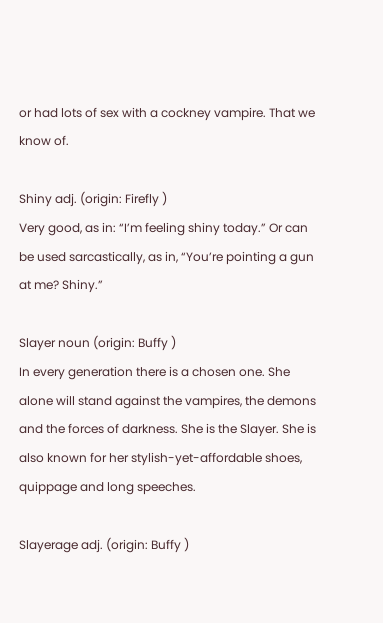or had lots of sex with a cockney vampire. That we know of.

Shiny adj. (origin: Firefly )
Very good, as in: “I’m feeling shiny today.” Or can be used sarcastically, as in, “You’re pointing a gun at me? Shiny.”

Slayer noun (origin: Buffy )
In every generation there is a chosen one. She alone will stand against the vampires, the demons and the forces of darkness. She is the Slayer. She is also known for her stylish-yet-affordable shoes, quippage and long speeches.

Slayerage adj. (origin: Buffy )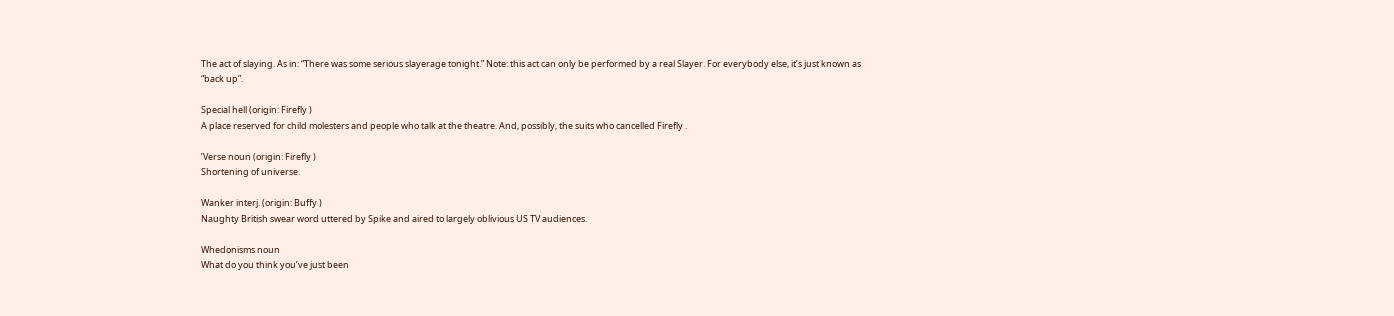The act of slaying. As in: “There was some serious slayerage tonight.” Note: this act can only be performed by a real Slayer. For everybody else, it’s just known as “back up”.

Special hell (origin: Firefly )
A place reserved for child molesters and people who talk at the theatre. And, possibly, the suits who cancelled Firefly .

’Verse noun (origin: Firefly )
Shortening of universe.

Wanker interj. (origin: Buffy )
Naughty British swear word uttered by Spike and aired to largely oblivious US TV audiences.

Whedonisms noun
What do you think you’ve just been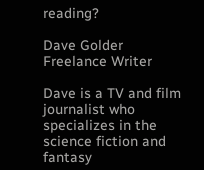reading?

Dave Golder
Freelance Writer

Dave is a TV and film journalist who specializes in the science fiction and fantasy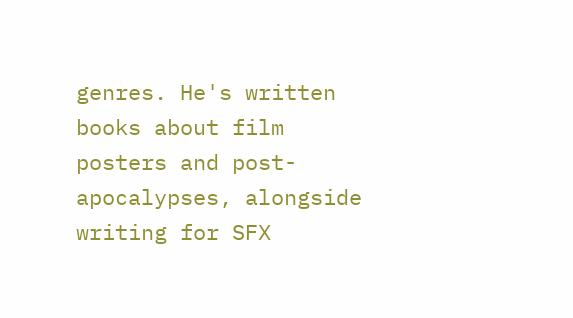genres. He's written books about film posters and post-apocalypses, alongside writing for SFX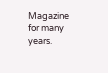Magazine for many years.